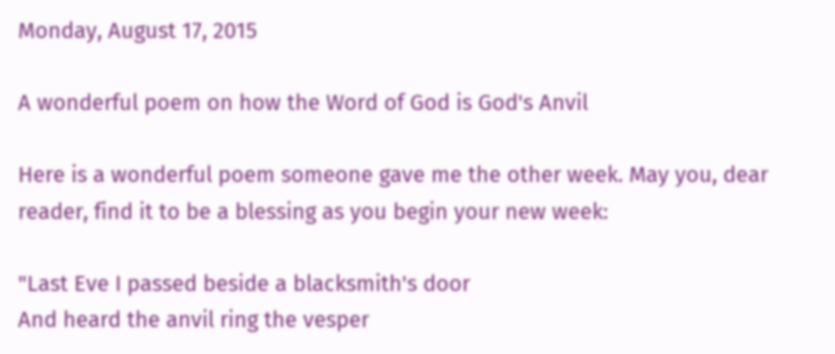Monday, August 17, 2015

A wonderful poem on how the Word of God is God's Anvil

Here is a wonderful poem someone gave me the other week. May you, dear reader, find it to be a blessing as you begin your new week:

"Last Eve I passed beside a blacksmith's door
And heard the anvil ring the vesper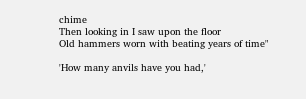chime
Then looking in I saw upon the floor
Old hammers worn with beating years of time"

'How many anvils have you had,'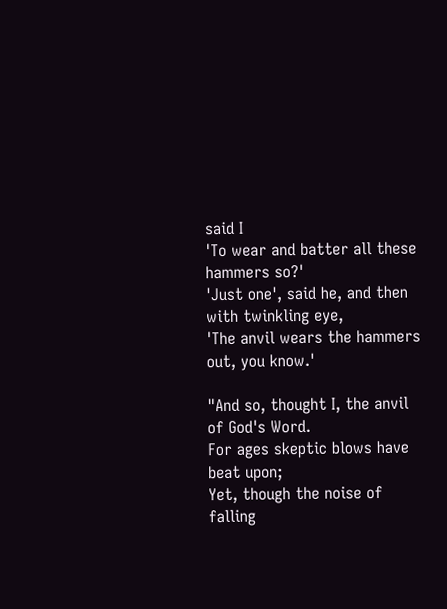said I
'To wear and batter all these hammers so?'
'Just one', said he, and then with twinkling eye,
'The anvil wears the hammers out, you know.'

"And so, thought I, the anvil of God's Word.
For ages skeptic blows have beat upon;
Yet, though the noise of falling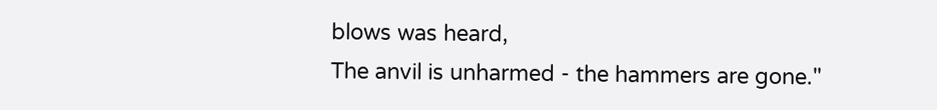blows was heard,
The anvil is unharmed - the hammers are gone."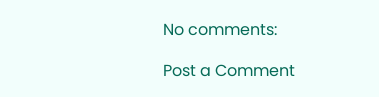No comments:

Post a Comment